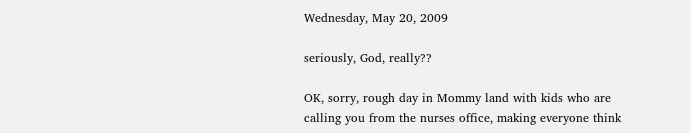Wednesday, May 20, 2009

seriously, God, really??

OK, sorry, rough day in Mommy land with kids who are calling you from the nurses office, making everyone think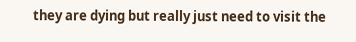they are dying but really just need to visit the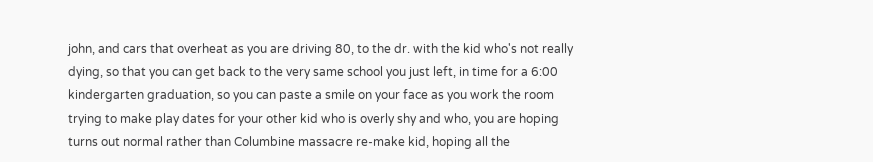john, and cars that overheat as you are driving 80, to the dr. with the kid who's not really dying, so that you can get back to the very same school you just left, in time for a 6:00 kindergarten graduation, so you can paste a smile on your face as you work the room trying to make play dates for your other kid who is overly shy and who, you are hoping turns out normal rather than Columbine massacre re-make kid, hoping all the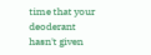time that your deoderant hasn't given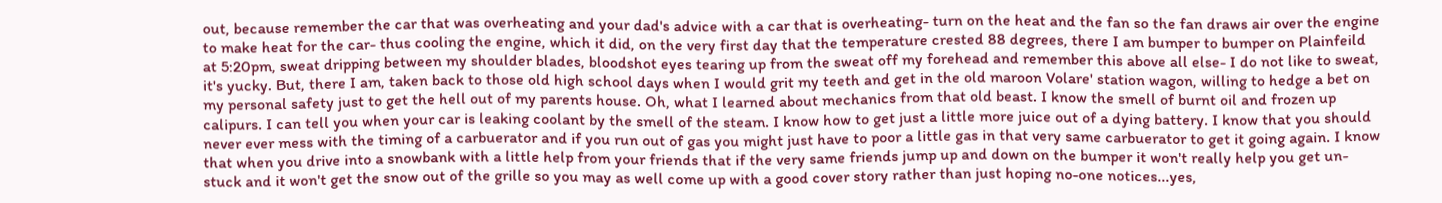out, because remember the car that was overheating and your dad's advice with a car that is overheating- turn on the heat and the fan so the fan draws air over the engine to make heat for the car- thus cooling the engine, which it did, on the very first day that the temperature crested 88 degrees, there I am bumper to bumper on Plainfeild at 5:20pm, sweat dripping between my shoulder blades, bloodshot eyes tearing up from the sweat off my forehead and remember this above all else- I do not like to sweat, it's yucky. But, there I am, taken back to those old high school days when I would grit my teeth and get in the old maroon Volare' station wagon, willing to hedge a bet on my personal safety just to get the hell out of my parents house. Oh, what I learned about mechanics from that old beast. I know the smell of burnt oil and frozen up calipurs. I can tell you when your car is leaking coolant by the smell of the steam. I know how to get just a little more juice out of a dying battery. I know that you should never ever mess with the timing of a carbuerator and if you run out of gas you might just have to poor a little gas in that very same carbuerator to get it going again. I know that when you drive into a snowbank with a little help from your friends that if the very same friends jump up and down on the bumper it won't really help you get un-stuck and it won't get the snow out of the grille so you may as well come up with a good cover story rather than just hoping no-one notices...yes,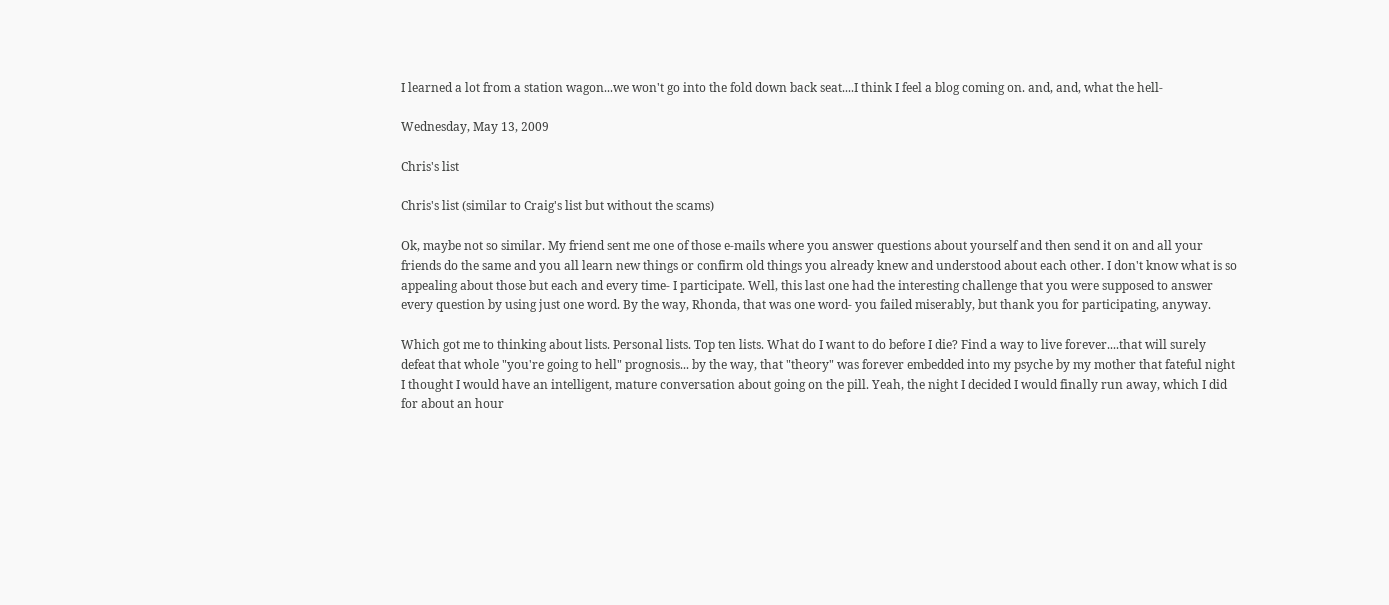I learned a lot from a station wagon...we won't go into the fold down back seat....I think I feel a blog coming on. and, and, what the hell-

Wednesday, May 13, 2009

Chris's list

Chris's list (similar to Craig's list but without the scams)

Ok, maybe not so similar. My friend sent me one of those e-mails where you answer questions about yourself and then send it on and all your friends do the same and you all learn new things or confirm old things you already knew and understood about each other. I don't know what is so appealing about those but each and every time- I participate. Well, this last one had the interesting challenge that you were supposed to answer every question by using just one word. By the way, Rhonda, that was one word- you failed miserably, but thank you for participating, anyway.

Which got me to thinking about lists. Personal lists. Top ten lists. What do I want to do before I die? Find a way to live forever....that will surely defeat that whole "you're going to hell" prognosis... by the way, that "theory" was forever embedded into my psyche by my mother that fateful night I thought I would have an intelligent, mature conversation about going on the pill. Yeah, the night I decided I would finally run away, which I did for about an hour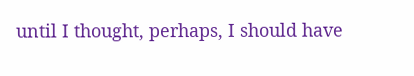until I thought, perhaps, I should have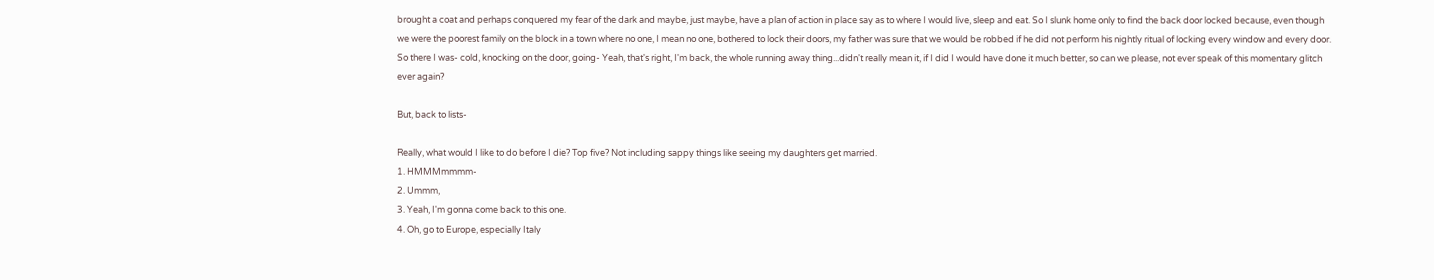brought a coat and perhaps conquered my fear of the dark and maybe, just maybe, have a plan of action in place say as to where I would live, sleep and eat. So I slunk home only to find the back door locked because, even though we were the poorest family on the block in a town where no one, I mean no one, bothered to lock their doors, my father was sure that we would be robbed if he did not perform his nightly ritual of locking every window and every door. So there I was- cold, knocking on the door, going- Yeah, that's right, I'm back, the whole running away thing...didn't really mean it, if I did I would have done it much better, so can we please, not ever speak of this momentary glitch ever again?

But, back to lists-

Really, what would I like to do before I die? Top five? Not including sappy things like seeing my daughters get married.
1. HMMMmmmm-
2. Ummm,
3. Yeah, I'm gonna come back to this one.
4. Oh, go to Europe, especially Italy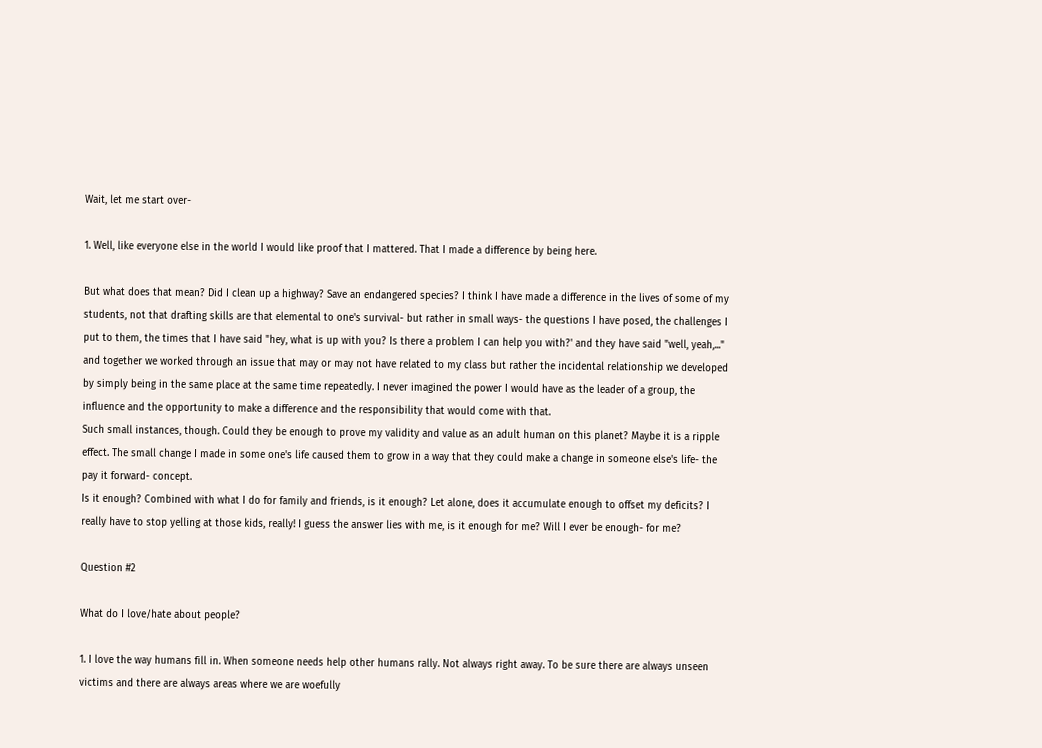Wait, let me start over-

1. Well, like everyone else in the world I would like proof that I mattered. That I made a difference by being here.

But what does that mean? Did I clean up a highway? Save an endangered species? I think I have made a difference in the lives of some of my students, not that drafting skills are that elemental to one's survival- but rather in small ways- the questions I have posed, the challenges I put to them, the times that I have said "hey, what is up with you? Is there a problem I can help you with?' and they have said "well, yeah,..." and together we worked through an issue that may or may not have related to my class but rather the incidental relationship we developed by simply being in the same place at the same time repeatedly. I never imagined the power I would have as the leader of a group, the influence and the opportunity to make a difference and the responsibility that would come with that.
Such small instances, though. Could they be enough to prove my validity and value as an adult human on this planet? Maybe it is a ripple effect. The small change I made in some one's life caused them to grow in a way that they could make a change in someone else's life- the pay it forward- concept.
Is it enough? Combined with what I do for family and friends, is it enough? Let alone, does it accumulate enough to offset my deficits? I really have to stop yelling at those kids, really! I guess the answer lies with me, is it enough for me? Will I ever be enough- for me?

Question #2

What do I love/hate about people?

1. I love the way humans fill in. When someone needs help other humans rally. Not always right away. To be sure there are always unseen victims and there are always areas where we are woefully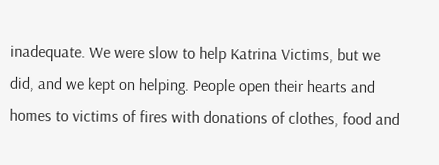inadequate. We were slow to help Katrina Victims, but we did, and we kept on helping. People open their hearts and homes to victims of fires with donations of clothes, food and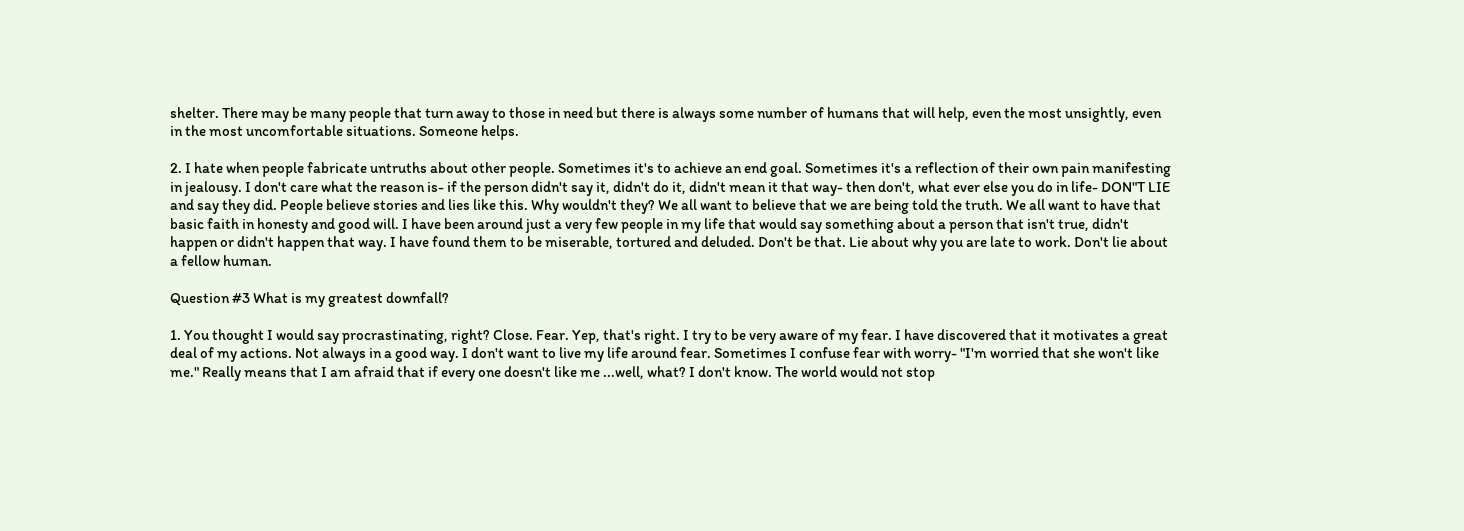shelter. There may be many people that turn away to those in need but there is always some number of humans that will help, even the most unsightly, even in the most uncomfortable situations. Someone helps.

2. I hate when people fabricate untruths about other people. Sometimes it's to achieve an end goal. Sometimes it's a reflection of their own pain manifesting in jealousy. I don't care what the reason is- if the person didn't say it, didn't do it, didn't mean it that way- then don't, what ever else you do in life- DON"T LIE and say they did. People believe stories and lies like this. Why wouldn't they? We all want to believe that we are being told the truth. We all want to have that basic faith in honesty and good will. I have been around just a very few people in my life that would say something about a person that isn't true, didn't happen or didn't happen that way. I have found them to be miserable, tortured and deluded. Don't be that. Lie about why you are late to work. Don't lie about a fellow human.

Question #3 What is my greatest downfall?

1. You thought I would say procrastinating, right? Close. Fear. Yep, that's right. I try to be very aware of my fear. I have discovered that it motivates a great deal of my actions. Not always in a good way. I don't want to live my life around fear. Sometimes I confuse fear with worry- "I'm worried that she won't like me." Really means that I am afraid that if every one doesn't like me ...well, what? I don't know. The world would not stop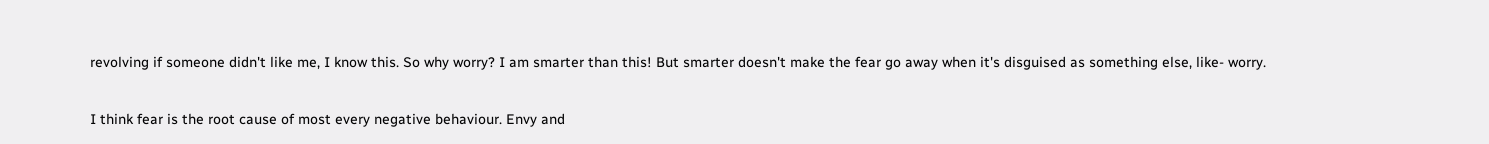revolving if someone didn't like me, I know this. So why worry? I am smarter than this! But smarter doesn't make the fear go away when it's disguised as something else, like- worry.

I think fear is the root cause of most every negative behaviour. Envy and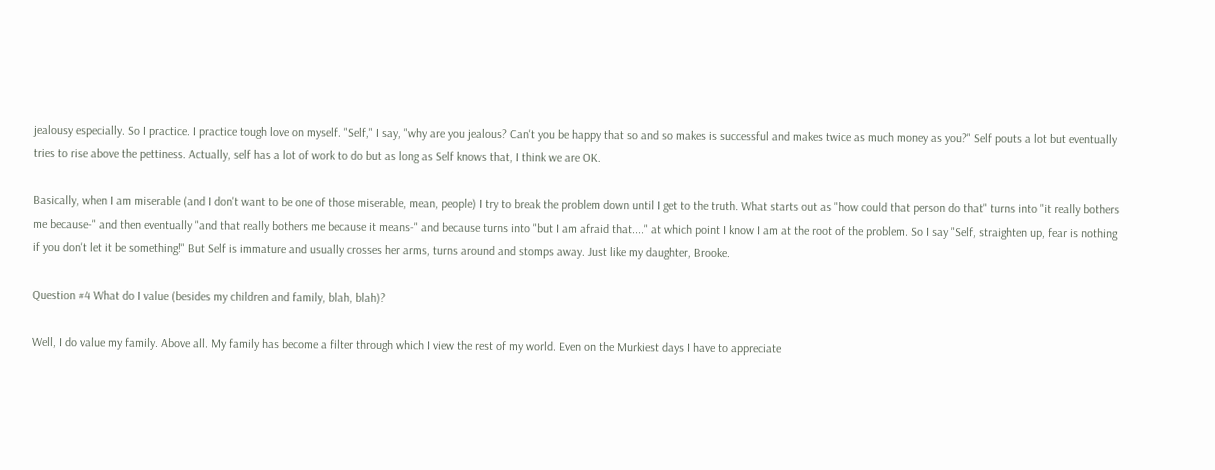jealousy especially. So I practice. I practice tough love on myself. "Self," I say, "why are you jealous? Can't you be happy that so and so makes is successful and makes twice as much money as you?" Self pouts a lot but eventually tries to rise above the pettiness. Actually, self has a lot of work to do but as long as Self knows that, I think we are OK.

Basically, when I am miserable (and I don't want to be one of those miserable, mean, people) I try to break the problem down until I get to the truth. What starts out as "how could that person do that" turns into "it really bothers me because-" and then eventually "and that really bothers me because it means-" and because turns into "but I am afraid that...." at which point I know I am at the root of the problem. So I say "Self, straighten up, fear is nothing if you don't let it be something!" But Self is immature and usually crosses her arms, turns around and stomps away. Just like my daughter, Brooke.

Question #4 What do I value (besides my children and family, blah, blah)?

Well, I do value my family. Above all. My family has become a filter through which I view the rest of my world. Even on the Murkiest days I have to appreciate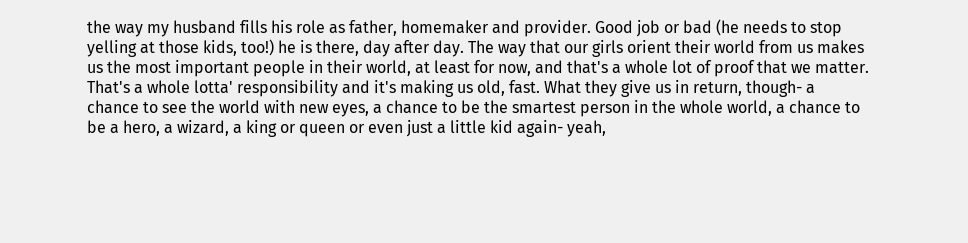the way my husband fills his role as father, homemaker and provider. Good job or bad (he needs to stop yelling at those kids, too!) he is there, day after day. The way that our girls orient their world from us makes us the most important people in their world, at least for now, and that's a whole lot of proof that we matter. That's a whole lotta' responsibility and it's making us old, fast. What they give us in return, though- a chance to see the world with new eyes, a chance to be the smartest person in the whole world, a chance to be a hero, a wizard, a king or queen or even just a little kid again- yeah,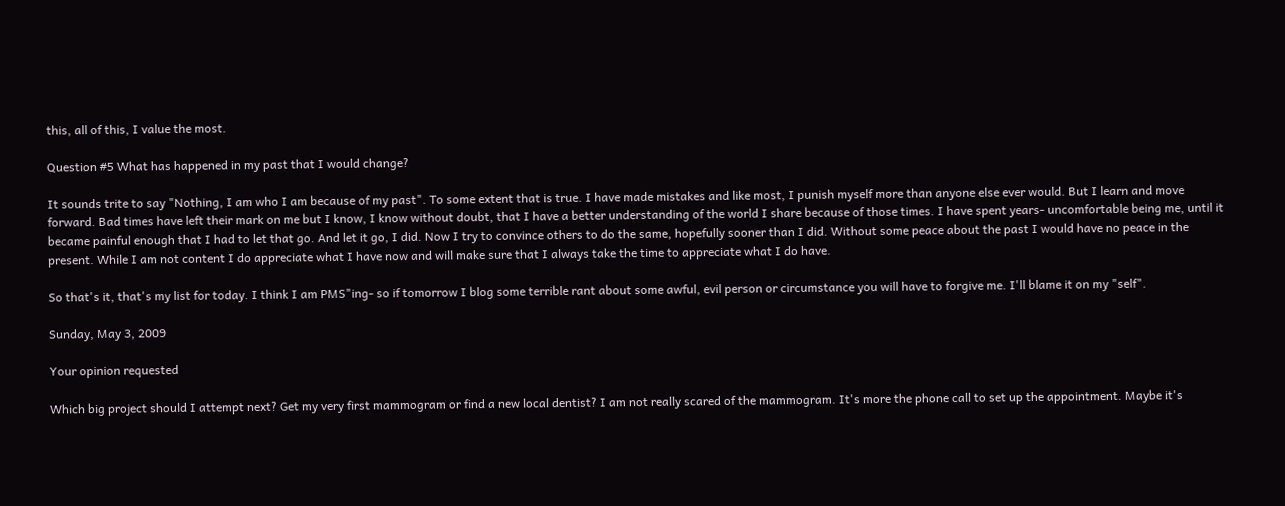this, all of this, I value the most.

Question #5 What has happened in my past that I would change?

It sounds trite to say "Nothing, I am who I am because of my past". To some extent that is true. I have made mistakes and like most, I punish myself more than anyone else ever would. But I learn and move forward. Bad times have left their mark on me but I know, I know without doubt, that I have a better understanding of the world I share because of those times. I have spent years- uncomfortable being me, until it became painful enough that I had to let that go. And let it go, I did. Now I try to convince others to do the same, hopefully sooner than I did. Without some peace about the past I would have no peace in the present. While I am not content I do appreciate what I have now and will make sure that I always take the time to appreciate what I do have.

So that's it, that's my list for today. I think I am PMS"ing- so if tomorrow I blog some terrible rant about some awful, evil person or circumstance you will have to forgive me. I'll blame it on my "self".

Sunday, May 3, 2009

Your opinion requested

Which big project should I attempt next? Get my very first mammogram or find a new local dentist? I am not really scared of the mammogram. It's more the phone call to set up the appointment. Maybe it's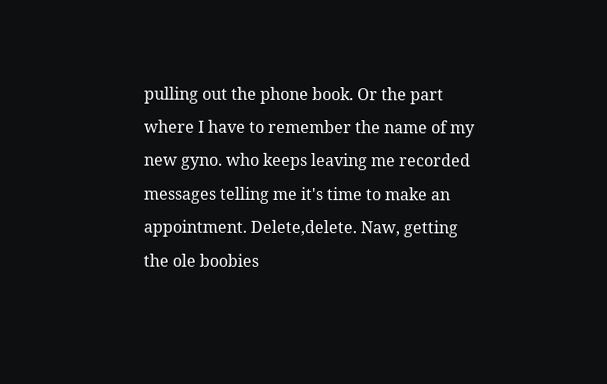pulling out the phone book. Or the part where I have to remember the name of my new gyno. who keeps leaving me recorded messages telling me it's time to make an appointment. Delete,delete. Naw, getting the ole boobies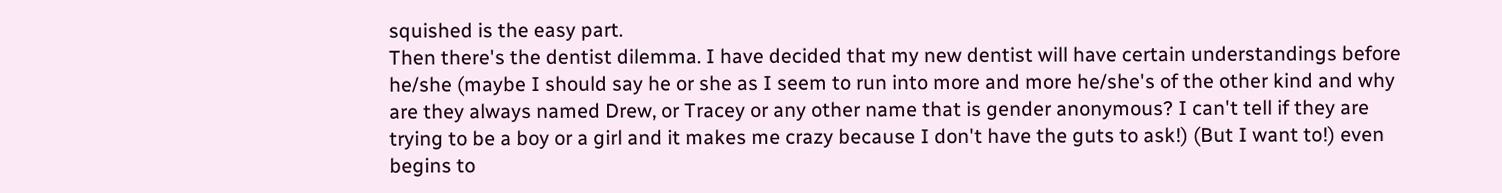squished is the easy part.
Then there's the dentist dilemma. I have decided that my new dentist will have certain understandings before he/she (maybe I should say he or she as I seem to run into more and more he/she's of the other kind and why are they always named Drew, or Tracey or any other name that is gender anonymous? I can't tell if they are trying to be a boy or a girl and it makes me crazy because I don't have the guts to ask!) (But I want to!) even begins to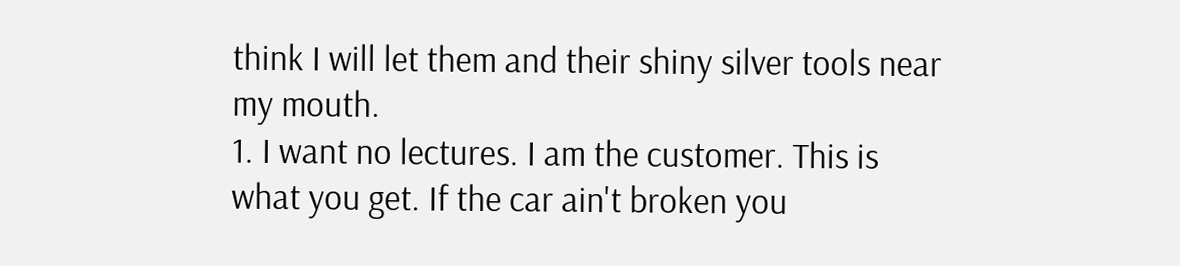think I will let them and their shiny silver tools near my mouth.
1. I want no lectures. I am the customer. This is what you get. If the car ain't broken you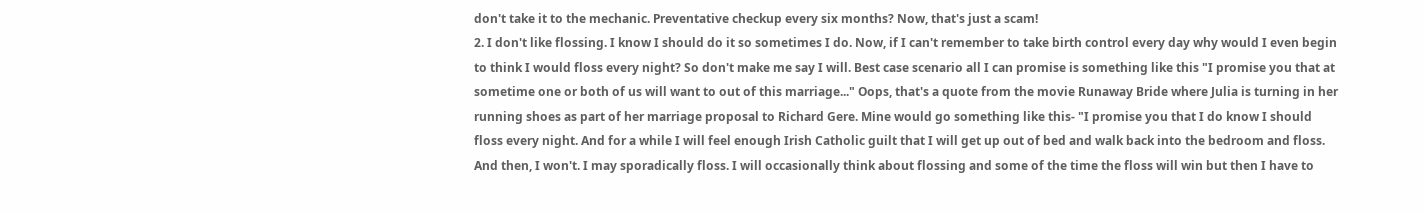don't take it to the mechanic. Preventative checkup every six months? Now, that's just a scam!
2. I don't like flossing. I know I should do it so sometimes I do. Now, if I can't remember to take birth control every day why would I even begin to think I would floss every night? So don't make me say I will. Best case scenario all I can promise is something like this "I promise you that at sometime one or both of us will want to out of this marriage..." Oops, that's a quote from the movie Runaway Bride where Julia is turning in her running shoes as part of her marriage proposal to Richard Gere. Mine would go something like this- "I promise you that I do know I should floss every night. And for a while I will feel enough Irish Catholic guilt that I will get up out of bed and walk back into the bedroom and floss. And then, I won't. I may sporadically floss. I will occasionally think about flossing and some of the time the floss will win but then I have to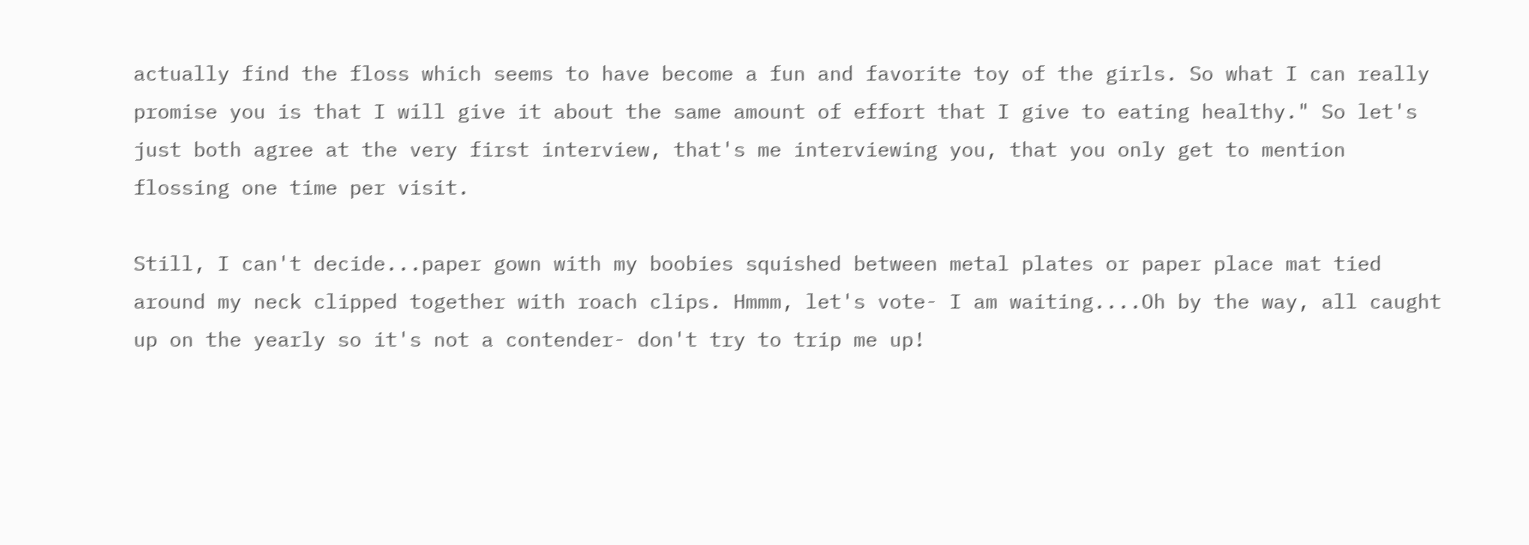actually find the floss which seems to have become a fun and favorite toy of the girls. So what I can really promise you is that I will give it about the same amount of effort that I give to eating healthy." So let's just both agree at the very first interview, that's me interviewing you, that you only get to mention flossing one time per visit.

Still, I can't decide...paper gown with my boobies squished between metal plates or paper place mat tied around my neck clipped together with roach clips. Hmmm, let's vote- I am waiting....Oh by the way, all caught up on the yearly so it's not a contender- don't try to trip me up!